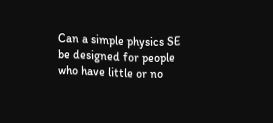Can a simple physics SE be designed for people who have little or no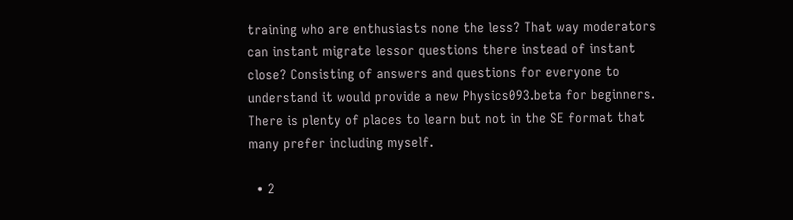training who are enthusiasts none the less? That way moderators can instant migrate lessor questions there instead of instant close? Consisting of answers and questions for everyone to understand it would provide a new Physics093.beta for beginners. There is plenty of places to learn but not in the SE format that many prefer including myself.

  • 2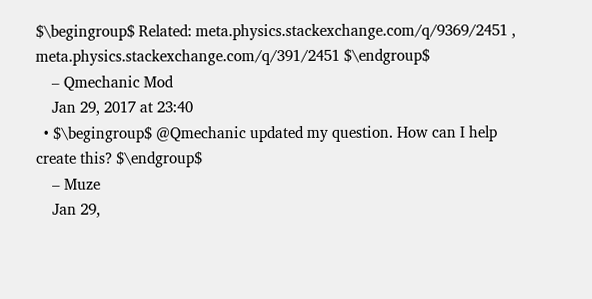$\begingroup$ Related: meta.physics.stackexchange.com/q/9369/2451 , meta.physics.stackexchange.com/q/391/2451 $\endgroup$
    – Qmechanic Mod
    Jan 29, 2017 at 23:40
  • $\begingroup$ @Qmechanic updated my question. How can I help create this? $\endgroup$
    – Muze
    Jan 29,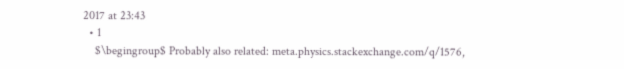2017 at 23:43
  • 1
    $\begingroup$ Probably also related: meta.physics.stackexchange.com/q/1576,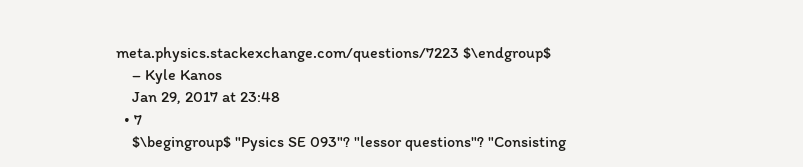meta.physics.stackexchange.com/questions/7223 $\endgroup$
    – Kyle Kanos
    Jan 29, 2017 at 23:48
  • 7
    $\begingroup$ "Pysics SE 093"? "lessor questions"? "Consisting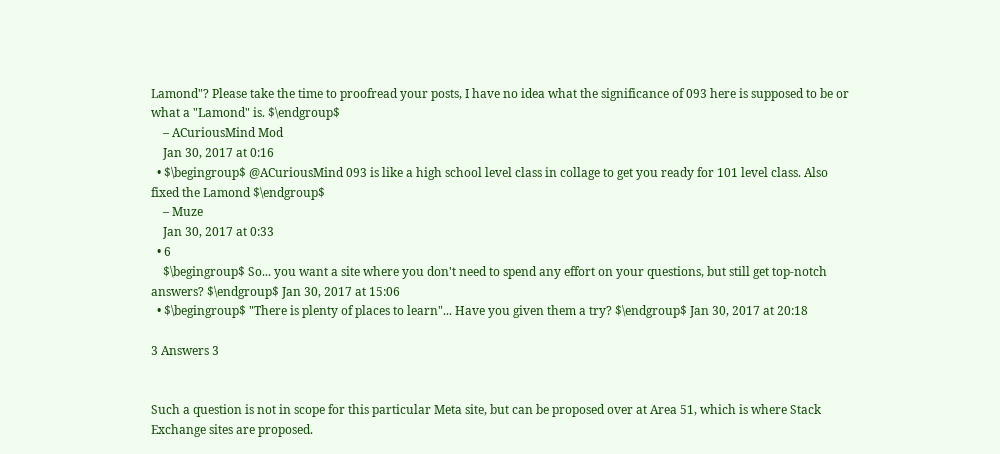Lamond"? Please take the time to proofread your posts, I have no idea what the significance of 093 here is supposed to be or what a "Lamond" is. $\endgroup$
    – ACuriousMind Mod
    Jan 30, 2017 at 0:16
  • $\begingroup$ @ACuriousMind 093 is like a high school level class in collage to get you ready for 101 level class. Also fixed the Lamond $\endgroup$
    – Muze
    Jan 30, 2017 at 0:33
  • 6
    $\begingroup$ So... you want a site where you don't need to spend any effort on your questions, but still get top-notch answers? $\endgroup$ Jan 30, 2017 at 15:06
  • $\begingroup$ "There is plenty of places to learn"... Have you given them a try? $\endgroup$ Jan 30, 2017 at 20:18

3 Answers 3


Such a question is not in scope for this particular Meta site, but can be proposed over at Area 51, which is where Stack Exchange sites are proposed.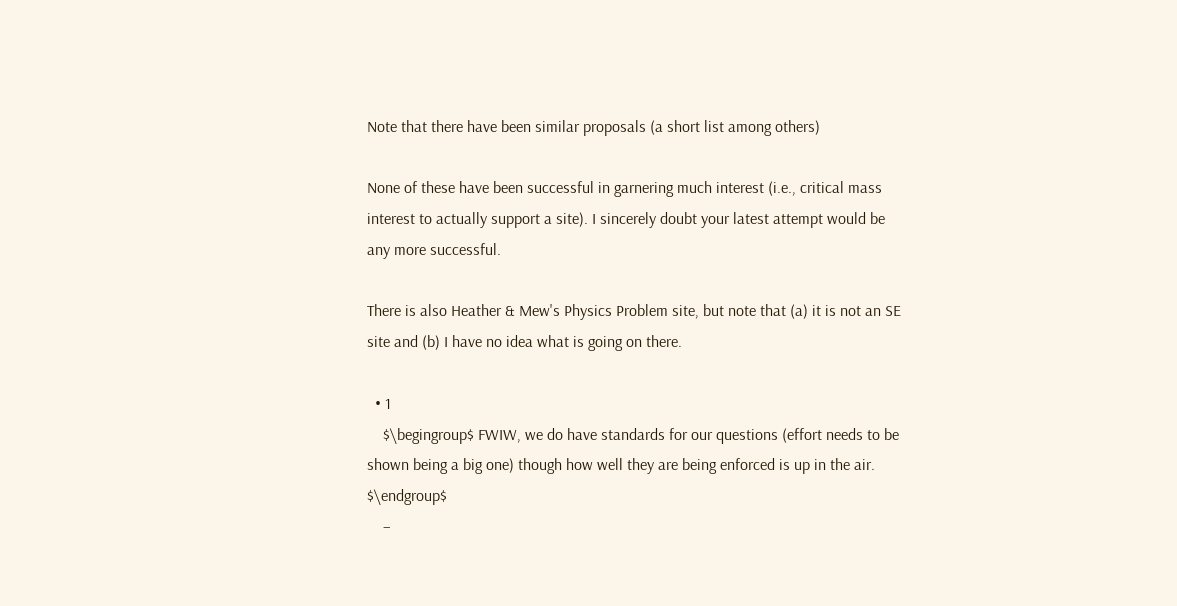Note that there have been similar proposals (a short list among others)

None of these have been successful in garnering much interest (i.e., critical mass interest to actually support a site). I sincerely doubt your latest attempt would be any more successful.

There is also Heather & Mew's Physics Problem site, but note that (a) it is not an SE site and (b) I have no idea what is going on there.

  • 1
    $\begingroup$ FWIW, we do have standards for our questions (effort needs to be shown being a big one) though how well they are being enforced is up in the air. $\endgroup$
    –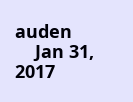auden
    Jan 31, 2017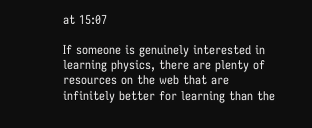at 15:07

If someone is genuinely interested in learning physics, there are plenty of resources on the web that are infinitely better for learning than the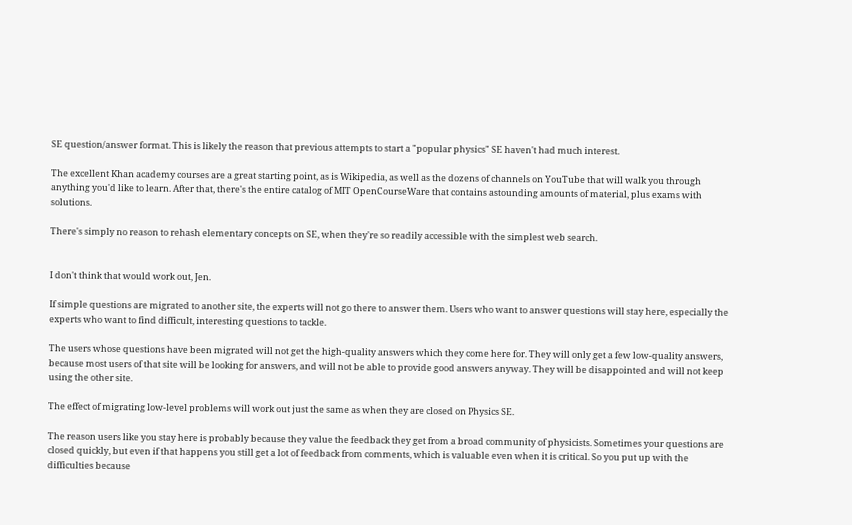SE question/answer format. This is likely the reason that previous attempts to start a "popular physics" SE haven't had much interest.

The excellent Khan academy courses are a great starting point, as is Wikipedia, as well as the dozens of channels on YouTube that will walk you through anything you'd like to learn. After that, there's the entire catalog of MIT OpenCourseWare that contains astounding amounts of material, plus exams with solutions.

There's simply no reason to rehash elementary concepts on SE, when they're so readily accessible with the simplest web search.


I don't think that would work out, Jen.

If simple questions are migrated to another site, the experts will not go there to answer them. Users who want to answer questions will stay here, especially the experts who want to find difficult, interesting questions to tackle.

The users whose questions have been migrated will not get the high-quality answers which they come here for. They will only get a few low-quality answers, because most users of that site will be looking for answers, and will not be able to provide good answers anyway. They will be disappointed and will not keep using the other site.

The effect of migrating low-level problems will work out just the same as when they are closed on Physics SE.

The reason users like you stay here is probably because they value the feedback they get from a broad community of physicists. Sometimes your questions are closed quickly, but even if that happens you still get a lot of feedback from comments, which is valuable even when it is critical. So you put up with the difficulties because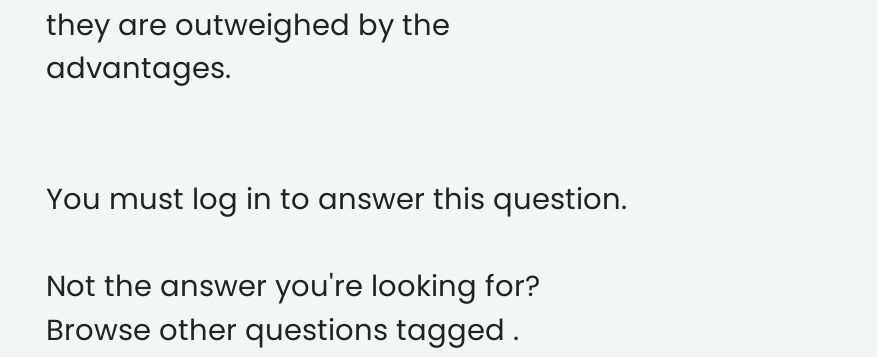they are outweighed by the advantages.


You must log in to answer this question.

Not the answer you're looking for? Browse other questions tagged .